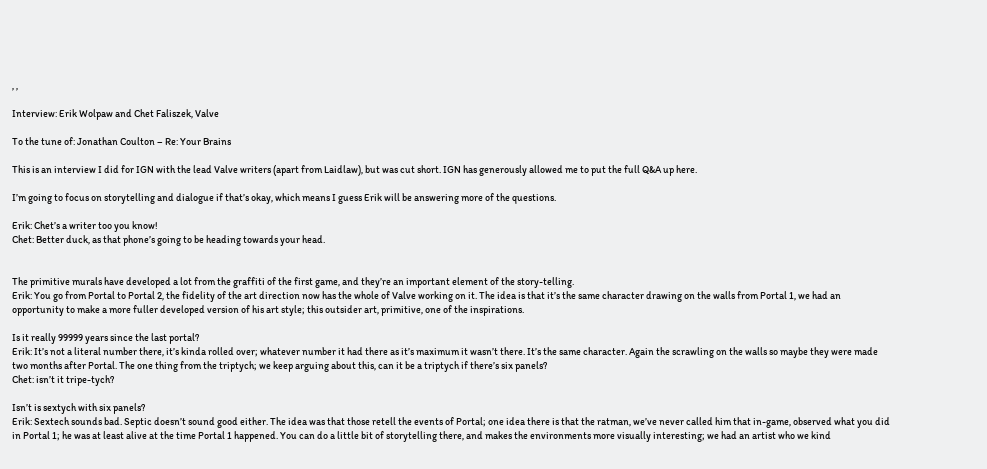, ,

Interview: Erik Wolpaw and Chet Faliszek, Valve

To the tune of: Jonathan Coulton – Re: Your Brains

This is an interview I did for IGN with the lead Valve writers (apart from Laidlaw), but was cut short. IGN has generously allowed me to put the full Q&A up here.

I’m going to focus on storytelling and dialogue if that’s okay, which means I guess Erik will be answering more of the questions.

Erik: Chet’s a writer too you know!
Chet: Better duck, as that phone’s going to be heading towards your head.


The primitive murals have developed a lot from the graffiti of the first game, and they’re an important element of the story-telling.
Erik: You go from Portal to Portal 2, the fidelity of the art direction now has the whole of Valve working on it. The idea is that it’s the same character drawing on the walls from Portal 1, we had an opportunity to make a more fuller developed version of his art style; this outsider art, primitive, one of the inspirations.

Is it really 99999 years since the last portal?
Erik: It’s not a literal number there, it’s kinda rolled over; whatever number it had there as it’s maximum it wasn’t there. It’s the same character. Again the scrawling on the walls so maybe they were made two months after Portal. The one thing from the triptych; we keep arguing about this, can it be a triptych if there’s six panels?
Chet: isn’t it tripe-tych?

Isn’t is sextych with six panels?
Erik: Sextech sounds bad. Septic doesn’t sound good either. The idea was that those retell the events of Portal; one idea there is that the ratman, we’ve never called him that in-game, observed what you did in Portal 1; he was at least alive at the time Portal 1 happened. You can do a little bit of storytelling there, and makes the environments more visually interesting; we had an artist who we kind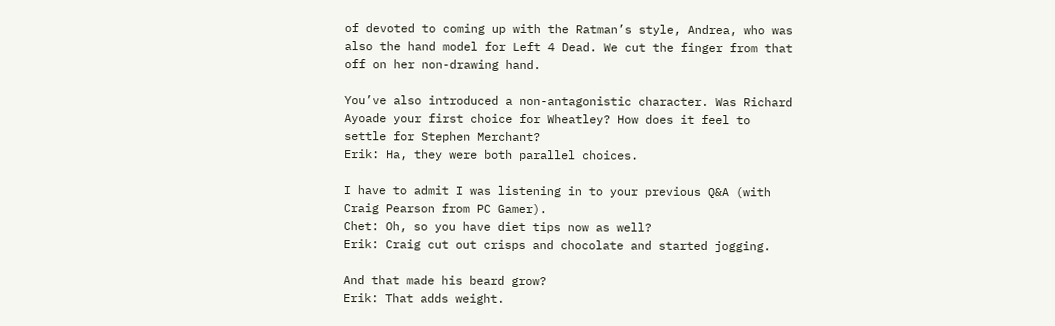of devoted to coming up with the Ratman’s style, Andrea, who was also the hand model for Left 4 Dead. We cut the finger from that off on her non-drawing hand.

You’ve also introduced a non-antagonistic character. Was Richard Ayoade your first choice for Wheatley? How does it feel to settle for Stephen Merchant?
Erik: Ha, they were both parallel choices.

I have to admit I was listening in to your previous Q&A (with Craig Pearson from PC Gamer).
Chet: Oh, so you have diet tips now as well?
Erik: Craig cut out crisps and chocolate and started jogging.

And that made his beard grow?
Erik: That adds weight.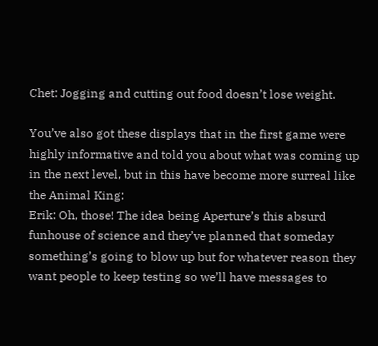Chet: Jogging and cutting out food doesn’t lose weight.

You’ve also got these displays that in the first game were highly informative and told you about what was coming up in the next level, but in this have become more surreal like the Animal King:
Erik: Oh, those! The idea being Aperture’s this absurd funhouse of science and they’ve planned that someday something’s going to blow up but for whatever reason they want people to keep testing so we’ll have messages to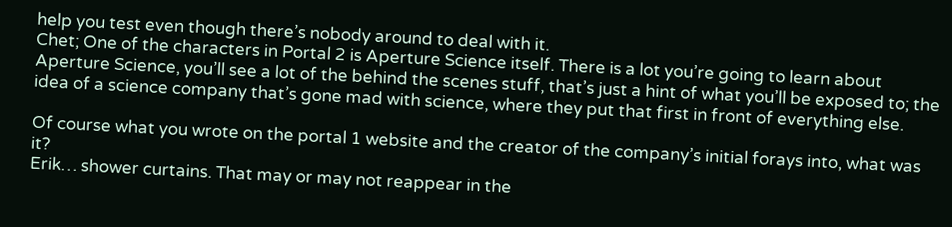help you test even though there’s nobody around to deal with it.
Chet; One of the characters in Portal 2 is Aperture Science itself. There is a lot you’re going to learn about Aperture Science, you’ll see a lot of the behind the scenes stuff, that’s just a hint of what you’ll be exposed to; the idea of a science company that’s gone mad with science, where they put that first in front of everything else.

Of course what you wrote on the portal 1 website and the creator of the company’s initial forays into, what was it?
Erik… shower curtains. That may or may not reappear in the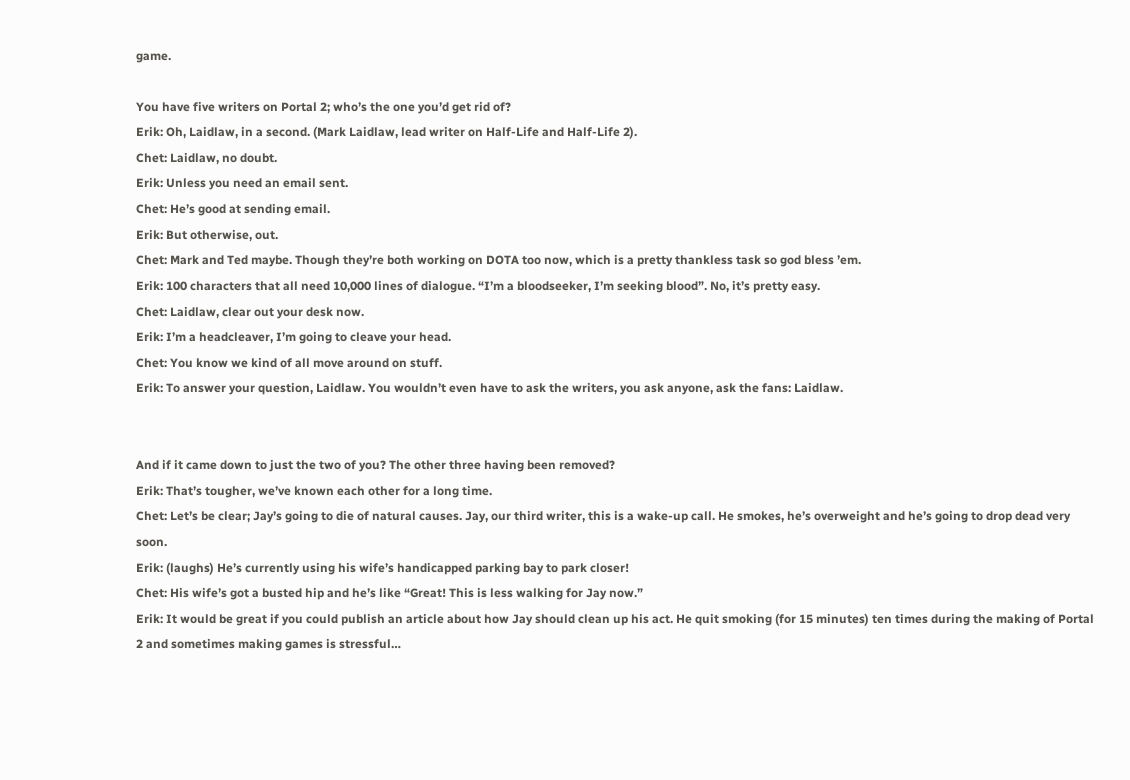game.

You have five writers on Portal 2; who’s the one you’d get rid of?
Erik: Oh, Laidlaw, in a second. (Mark Laidlaw, lead writer on Half-Life and Half-Life 2).
Chet: Laidlaw, no doubt.
Erik: Unless you need an email sent.
Chet: He’s good at sending email.
Erik: But otherwise, out.
Chet: Mark and Ted maybe. Though they’re both working on DOTA too now, which is a pretty thankless task so god bless ’em.
Erik: 100 characters that all need 10,000 lines of dialogue. “I’m a bloodseeker, I’m seeking blood”. No, it’s pretty easy.
Chet: Laidlaw, clear out your desk now.
Erik: I’m a headcleaver, I’m going to cleave your head.
Chet: You know we kind of all move around on stuff.
Erik: To answer your question, Laidlaw. You wouldn’t even have to ask the writers, you ask anyone, ask the fans: Laidlaw.


And if it came down to just the two of you? The other three having been removed?
Erik: That’s tougher, we’ve known each other for a long time.
Chet: Let’s be clear; Jay’s going to die of natural causes. Jay, our third writer, this is a wake-up call. He smokes, he’s overweight and he’s going to drop dead very soon.
Erik: (laughs) He’s currently using his wife’s handicapped parking bay to park closer!
Chet: His wife’s got a busted hip and he’s like “Great! This is less walking for Jay now.”
Erik: It would be great if you could publish an article about how Jay should clean up his act. He quit smoking (for 15 minutes) ten times during the making of Portal 2 and sometimes making games is stressful…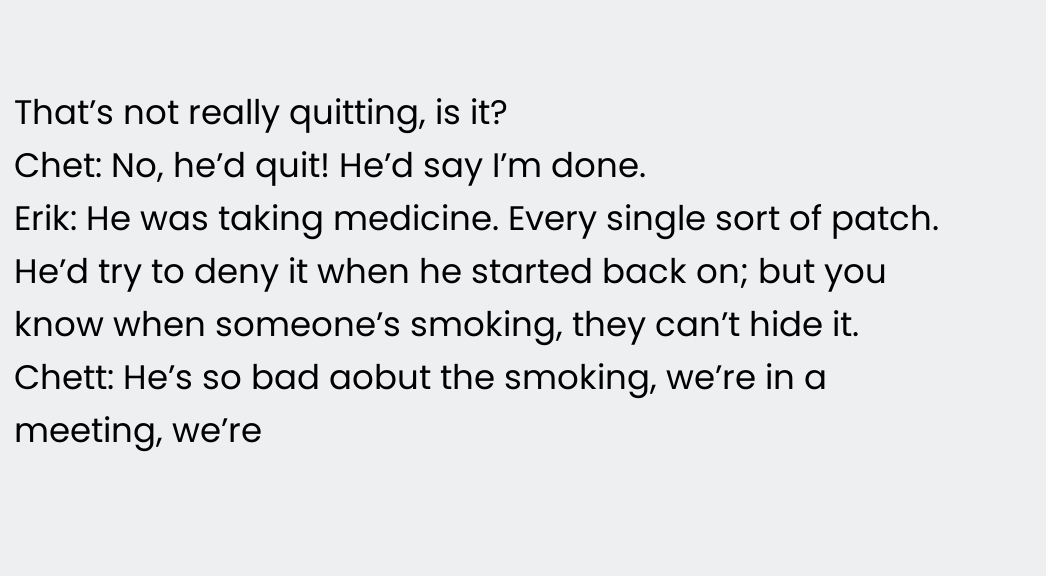That’s not really quitting, is it?
Chet: No, he’d quit! He’d say I’m done.
Erik: He was taking medicine. Every single sort of patch. He’d try to deny it when he started back on; but you know when someone’s smoking, they can’t hide it.
Chett: He’s so bad aobut the smoking, we’re in a meeting, we’re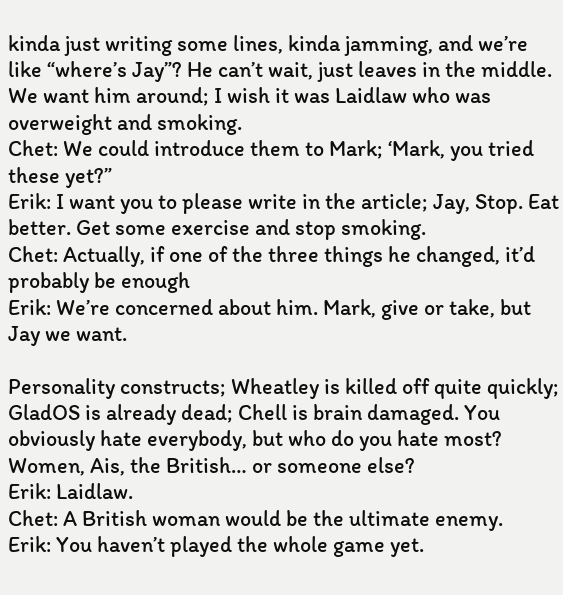kinda just writing some lines, kinda jamming, and we’re like “where’s Jay”? He can’t wait, just leaves in the middle. We want him around; I wish it was Laidlaw who was overweight and smoking.
Chet: We could introduce them to Mark; ‘Mark, you tried these yet?”
Erik: I want you to please write in the article; Jay, Stop. Eat better. Get some exercise and stop smoking.
Chet: Actually, if one of the three things he changed, it’d probably be enough
Erik: We’re concerned about him. Mark, give or take, but Jay we want.

Personality constructs; Wheatley is killed off quite quickly; GladOS is already dead; Chell is brain damaged. You obviously hate everybody, but who do you hate most? Women, Ais, the British… or someone else?
Erik: Laidlaw.
Chet: A British woman would be the ultimate enemy.
Erik: You haven’t played the whole game yet.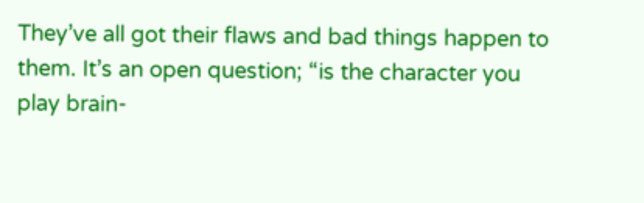They’ve all got their flaws and bad things happen to them. It’s an open question; “is the character you play brain-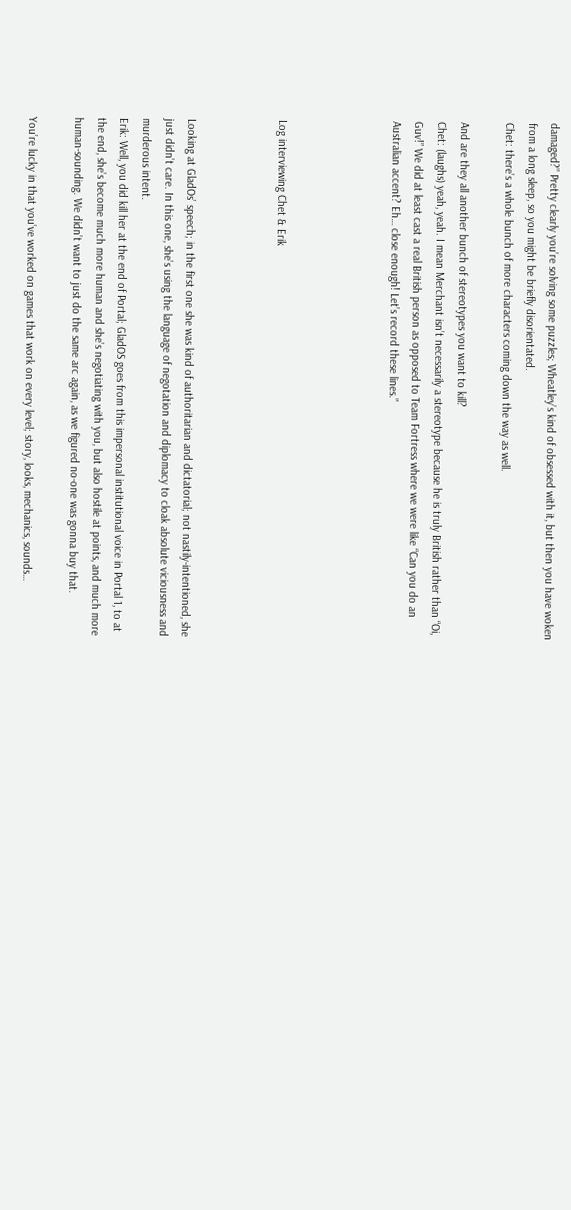damaged?” Pretty clearly you’re solving some puzzles; Wheatley’s kind of obsessed with it, but then you have woken from a long sleep, so you might be briefly disorientated.
Chet: there’s a whole bunch of more characters coming down the way as well.

And are they all another bunch of stereotypes you want to kill?
Chet: (laughs) yeah, yeah. I mean Merchant isn’t necessarily a stereotype because he is truly British rather than “Oi, Guv!” We did at least cast a real British person as opposed to Team Fortress where we were like “Can you do an Australian accent? Eh… close enough! Let’s record these lines.”




Log interviewing Chet & Erik



Looking at GladOs’ speech; in the first one she was kind of authoritarian and dictatorial; not nastily-intentioned, she just didn’t care. In this one, she’s using the language of negotation and diplomacy to cloak absolute viciousness and murderous intent.
Erik: Well, you did kill her at the end of Portal; GladOS goes from this impersonal institutional voice in Portal 1, to at the end, she’s become much more human and she’s negotiating with you, but also hostile at points, and much more human-sounding. We didn’t want to just do the same arc again, as we figured no-one was gonna buy that.

You’re lucky in that you’ve worked on games that work on every level; story, looks, mechanics, sounds…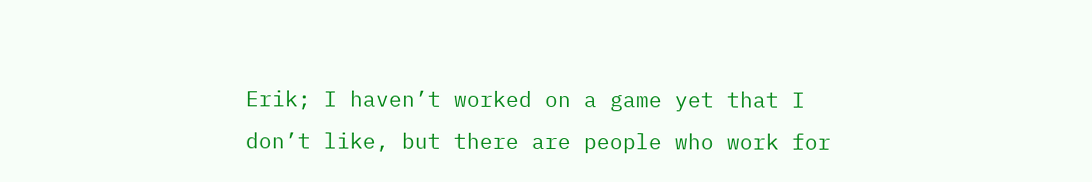Erik; I haven’t worked on a game yet that I don’t like, but there are people who work for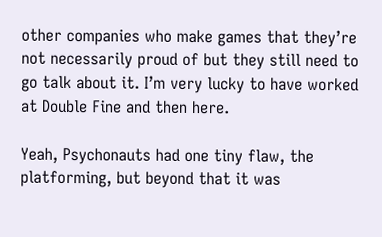other companies who make games that they’re not necessarily proud of but they still need to go talk about it. I’m very lucky to have worked at Double Fine and then here.

Yeah, Psychonauts had one tiny flaw, the platforming, but beyond that it was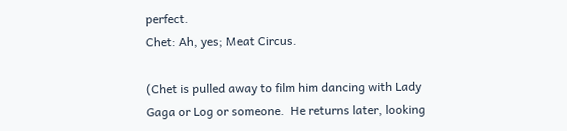perfect.
Chet: Ah, yes; Meat Circus.

(Chet is pulled away to film him dancing with Lady Gaga or Log or someone.  He returns later, looking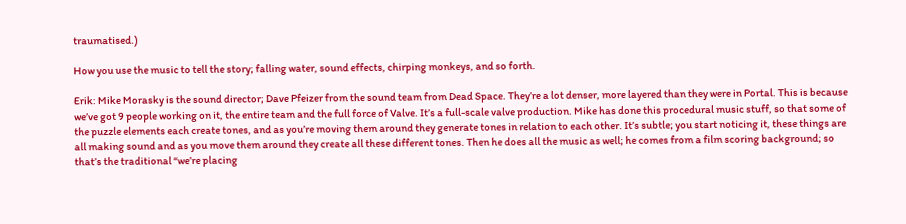traumatised.)

How you use the music to tell the story; falling water, sound effects, chirping monkeys, and so forth.

Erik: Mike Morasky is the sound director; Dave Pfeizer from the sound team from Dead Space. They’re a lot denser, more layered than they were in Portal. This is because we’ve got 9 people working on it, the entire team and the full force of Valve. It’s a full-scale valve production. Mike has done this procedural music stuff, so that some of the puzzle elements each create tones, and as you’re moving them around they generate tones in relation to each other. It’s subtle; you start noticing it, these things are all making sound and as you move them around they create all these different tones. Then he does all the music as well; he comes from a film scoring background; so that’s the traditional “we’re placing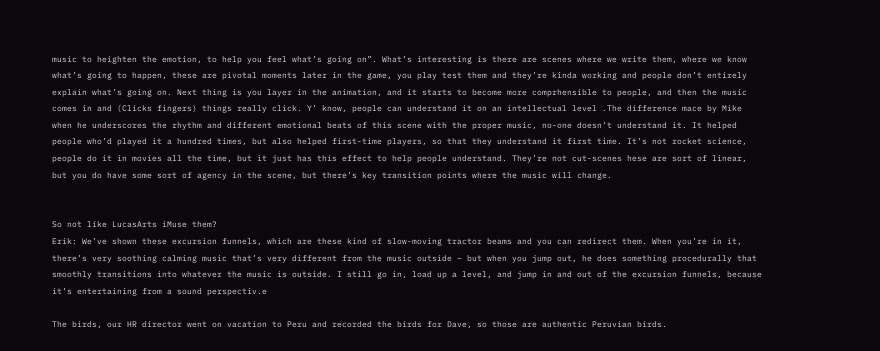music to heighten the emotion, to help you feel what’s going on”. What’s interesting is there are scenes where we write them, where we know what’s going to happen, these are pivotal moments later in the game, you play test them and they’re kinda working and people don’t entirely explain what’s going on. Next thing is you layer in the animation, and it starts to become more comprhensible to people, and then the music comes in and (Clicks fingers) things really click. Y’ know, people can understand it on an intellectual level .The difference mace by Mike when he underscores the rhythm and different emotional beats of this scene with the proper music, no-one doesn’t understand it. It helped people who’d played it a hundred times, but also helped first-time players, so that they understand it first time. It’s not rocket science, people do it in movies all the time, but it just has this effect to help people understand. They’re not cut-scenes hese are sort of linear, but you do have some sort of agency in the scene, but there’s key transition points where the music will change.


So not like LucasArts iMuse them?
Erik: We’ve shown these excursion funnels, which are these kind of slow-moving tractor beams and you can redirect them. When you’re in it, there’s very soothing calming music that’s very different from the music outside – but when you jump out, he does something procedurally that smoothly transitions into whatever the music is outside. I still go in, load up a level, and jump in and out of the excursion funnels, because it’s entertaining from a sound perspectiv.e

The birds, our HR director went on vacation to Peru and recorded the birds for Dave, so those are authentic Peruvian birds.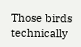Those birds technically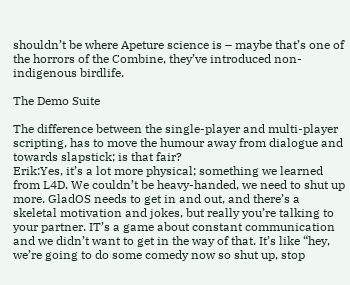shouldn’t be where Apeture science is – maybe that’s one of the horrors of the Combine, they’ve introduced non-indigenous birdlife.

The Demo Suite

The difference between the single-player and multi-player scripting, has to move the humour away from dialogue and towards slapstick; is that fair?
Erik:Yes, it’s a lot more physical; something we learned from L4D. We couldn’t be heavy-handed, we need to shut up more. GladOS needs to get in and out, and there’s a skeletal motivation and jokes, but really you’re talking to your partner. IT’s a game about constant communication and we didn’t want to get in the way of that. It’s like “hey, we’re going to do some comedy now so shut up, stop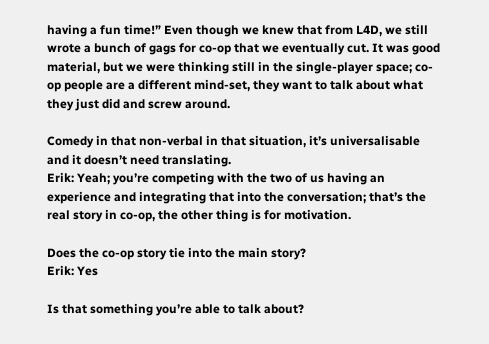having a fun time!” Even though we knew that from L4D, we still wrote a bunch of gags for co-op that we eventually cut. It was good material, but we were thinking still in the single-player space; co-op people are a different mind-set, they want to talk about what they just did and screw around.

Comedy in that non-verbal in that situation, it’s universalisable and it doesn’t need translating.
Erik: Yeah; you’re competing with the two of us having an experience and integrating that into the conversation; that’s the real story in co-op, the other thing is for motivation.

Does the co-op story tie into the main story?
Erik: Yes

Is that something you’re able to talk about?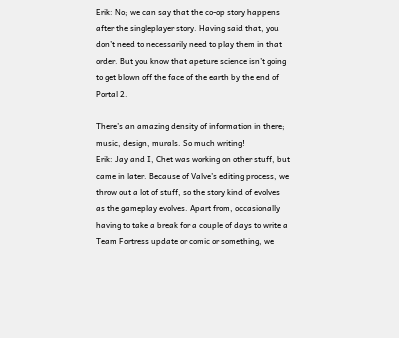Erik: No; we can say that the co-op story happens after the singleplayer story. Having said that, you don’t need to necessarily need to play them in that order. But you know that apeture science isn’t going to get blown off the face of the earth by the end of Portal 2.

There’s an amazing density of information in there; music, design, murals. So much writing!
Erik: Jay and I, Chet was working on other stuff, but came in later. Because of Valve’s editing process, we throw out a lot of stuff, so the story kind of evolves as the gameplay evolves. Apart from, occasionally having to take a break for a couple of days to write a Team Fortress update or comic or something, we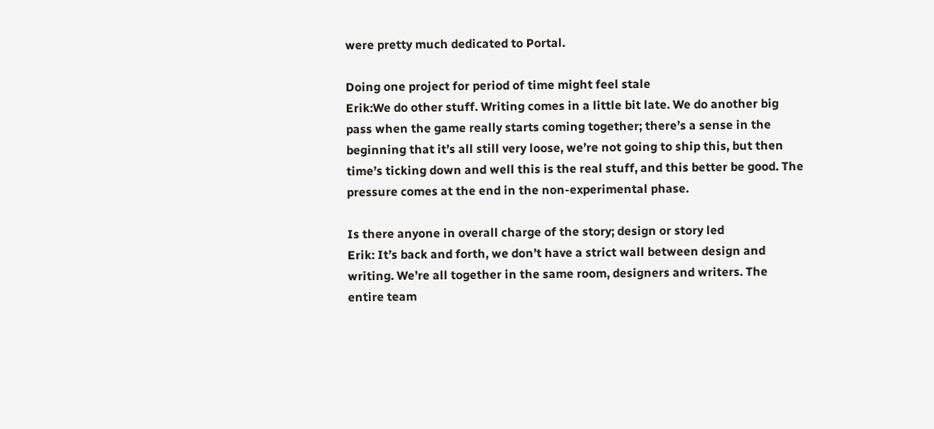were pretty much dedicated to Portal.

Doing one project for period of time might feel stale
Erik:We do other stuff. Writing comes in a little bit late. We do another big pass when the game really starts coming together; there’s a sense in the beginning that it’s all still very loose, we’re not going to ship this, but then time’s ticking down and well this is the real stuff, and this better be good. The pressure comes at the end in the non-experimental phase.

Is there anyone in overall charge of the story; design or story led
Erik: It’s back and forth, we don’t have a strict wall between design and writing. We’re all together in the same room, designers and writers. The entire team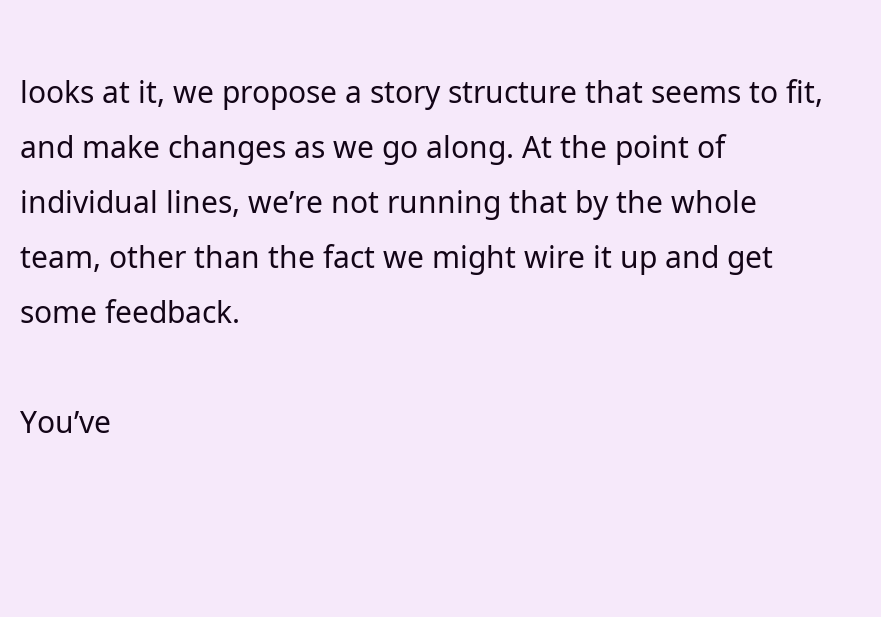looks at it, we propose a story structure that seems to fit, and make changes as we go along. At the point of individual lines, we’re not running that by the whole team, other than the fact we might wire it up and get some feedback.

You’ve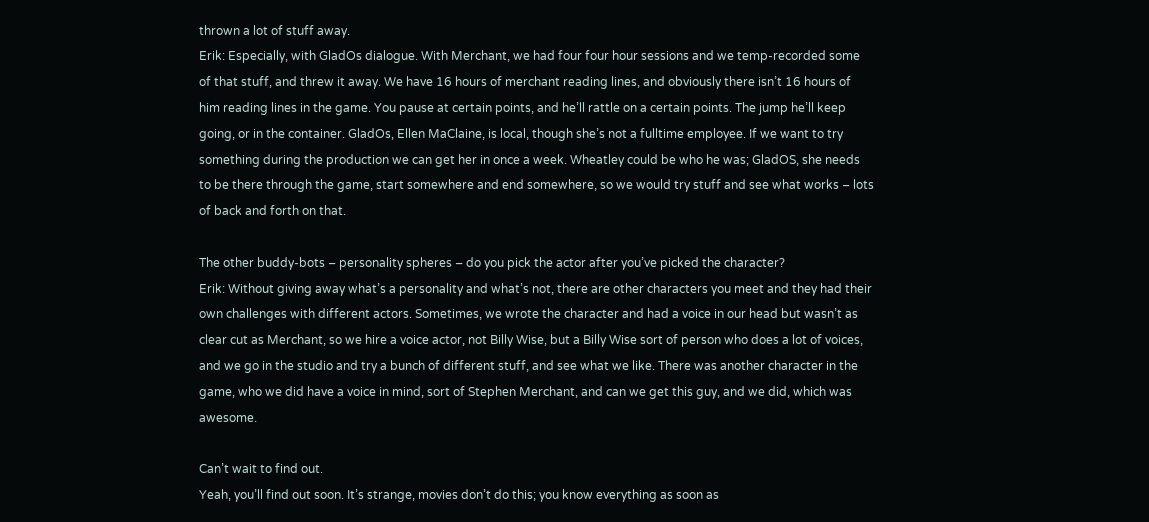thrown a lot of stuff away.
Erik: Especially, with GladOs dialogue. With Merchant, we had four four hour sessions and we temp-recorded some of that stuff, and threw it away. We have 16 hours of merchant reading lines, and obviously there isn’t 16 hours of him reading lines in the game. You pause at certain points, and he’ll rattle on a certain points. The jump he’ll keep going, or in the container. GladOs, Ellen MaClaine, is local, though she’s not a fulltime employee. If we want to try something during the production we can get her in once a week. Wheatley could be who he was; GladOS, she needs to be there through the game, start somewhere and end somewhere, so we would try stuff and see what works – lots of back and forth on that.

The other buddy-bots – personality spheres – do you pick the actor after you’ve picked the character?
Erik: Without giving away what’s a personality and what’s not, there are other characters you meet and they had their own challenges with different actors. Sometimes, we wrote the character and had a voice in our head but wasn’t as clear cut as Merchant, so we hire a voice actor, not Billy Wise, but a Billy Wise sort of person who does a lot of voices, and we go in the studio and try a bunch of different stuff, and see what we like. There was another character in the game, who we did have a voice in mind, sort of Stephen Merchant, and can we get this guy, and we did, which was awesome.

Can’t wait to find out.
Yeah, you’ll find out soon. It’s strange, movies don’t do this; you know everything as soon as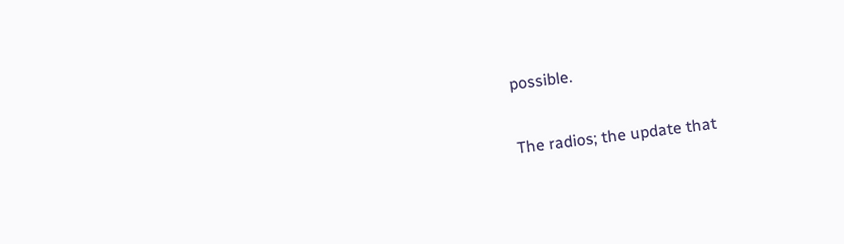possible.

The radios; the update that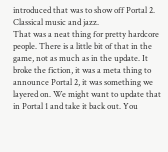introduced that was to show off Portal 2. Classical music and jazz.
That was a neat thing for pretty hardcore people. There is a little bit of that in the game, not as much as in the update. It broke the fiction, it was a meta thing to announce Portal 2, it was something we layered on. We might want to update that in Portal 1 and take it back out. You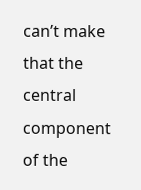can’t make that the central component of the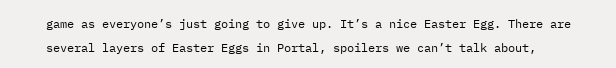game as everyone’s just going to give up. It’s a nice Easter Egg. There are several layers of Easter Eggs in Portal, spoilers we can’t talk about,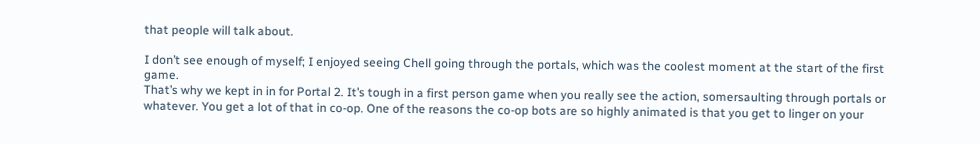that people will talk about.

I don’t see enough of myself; I enjoyed seeing Chell going through the portals, which was the coolest moment at the start of the first game.
That’s why we kept in in for Portal 2. It’s tough in a first person game when you really see the action, somersaulting through portals or whatever. You get a lot of that in co-op. One of the reasons the co-op bots are so highly animated is that you get to linger on your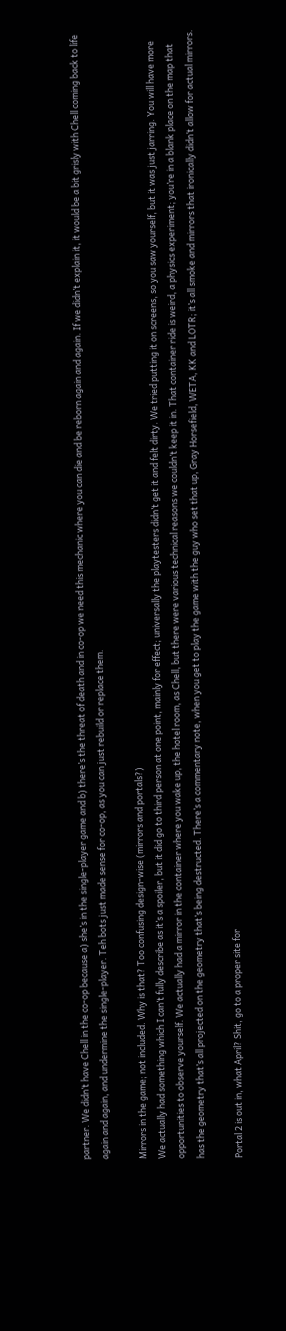partner. We didn’t have Chell in the co-op because a) she’s in the single-player game and b) there’s the threat of death and in co-op we need this mechanic where you can die and be reborn again and again. If we didn’t explain it, it would be a bit grisly with Chell coming back to life again and again, and undermine the single-player. Teh bots just made sense for co-op, as you can just rebuild or replace them.

Mirrors in the game; not included. Why is that? Too confusing design-wise (mirrors and portals?)
We actually had something which I can’t fully describe as it’s a spoiler, but it did go to third person at one point, mainly for effect; universally the playtesters didn’t get it and felt dirty. We tried putting it on screens, so you saw yourself, but it was just jarring. You will have more opportunities to observe yourself. We actually had a mirror in the container where you wake up, the hotel room, as Chell, but there were various technical reasons we couldn’t keep it in. That container ride is weird, a physics experiment; you’re in a blank place on the map that has the geometry that’s all projected on the geometry that’s being destructed. There’s a commentary note, when you get to play the game with the guy who set that up, Gray Horsefield, WETA, KK and LOTR; it’s all smoke and mirrors that ironically didn’t allow for actual mirrors.

Portal 2 is out in, what April? Shit, go to a proper site for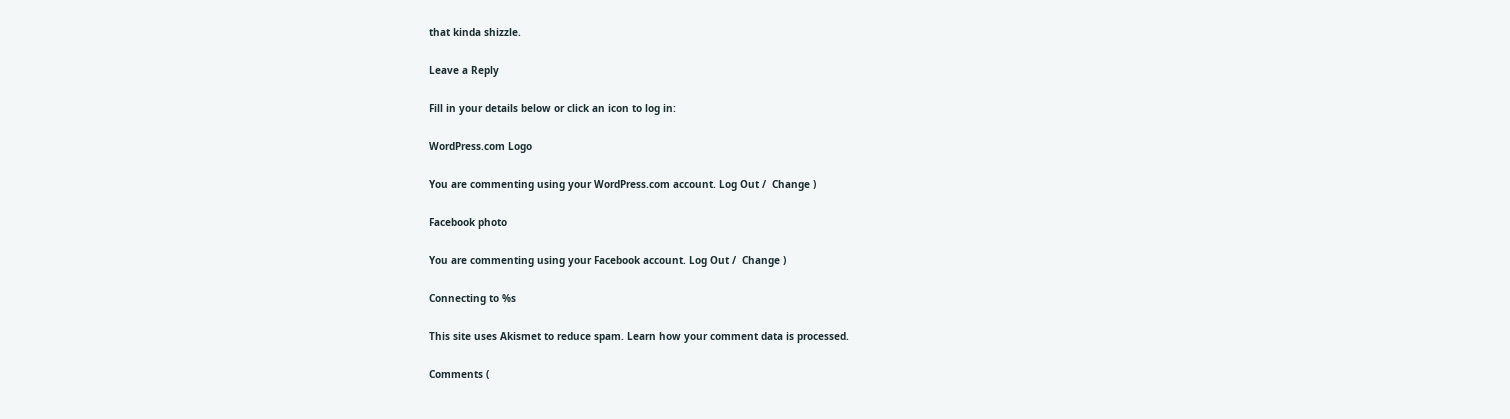that kinda shizzle.

Leave a Reply

Fill in your details below or click an icon to log in:

WordPress.com Logo

You are commenting using your WordPress.com account. Log Out /  Change )

Facebook photo

You are commenting using your Facebook account. Log Out /  Change )

Connecting to %s

This site uses Akismet to reduce spam. Learn how your comment data is processed.

Comments (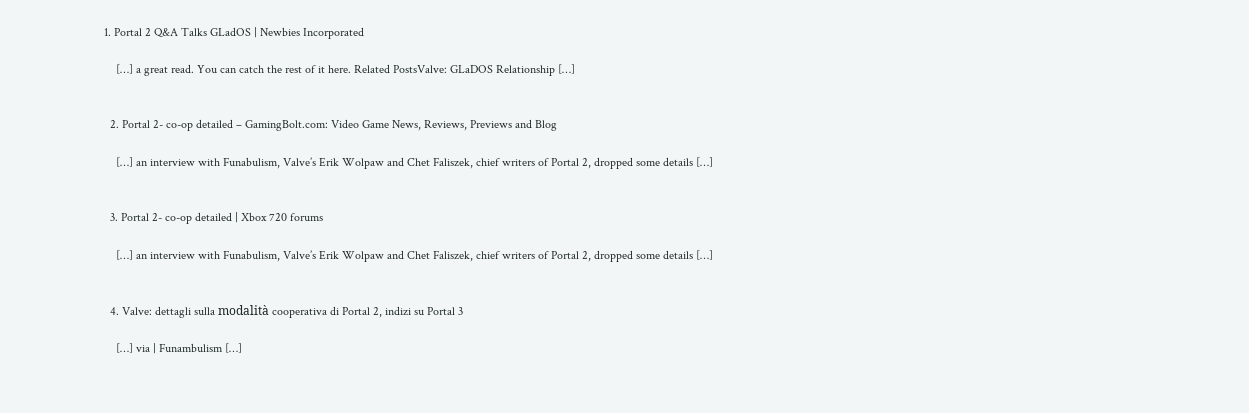1. Portal 2 Q&A Talks GLadOS | Newbies Incorporated

    […] a great read. You can catch the rest of it here. Related PostsValve: GLaDOS Relationship […]


  2. Portal 2- co-op detailed – GamingBolt.com: Video Game News, Reviews, Previews and Blog

    […] an interview with Funabulism, Valve’s Erik Wolpaw and Chet Faliszek, chief writers of Portal 2, dropped some details […]


  3. Portal 2- co-op detailed | Xbox 720 forums

    […] an interview with Funabulism, Valve’s Erik Wolpaw and Chet Faliszek, chief writers of Portal 2, dropped some details […]


  4. Valve: dettagli sulla modalità cooperativa di Portal 2, indizi su Portal 3

    […] via | Funambulism […]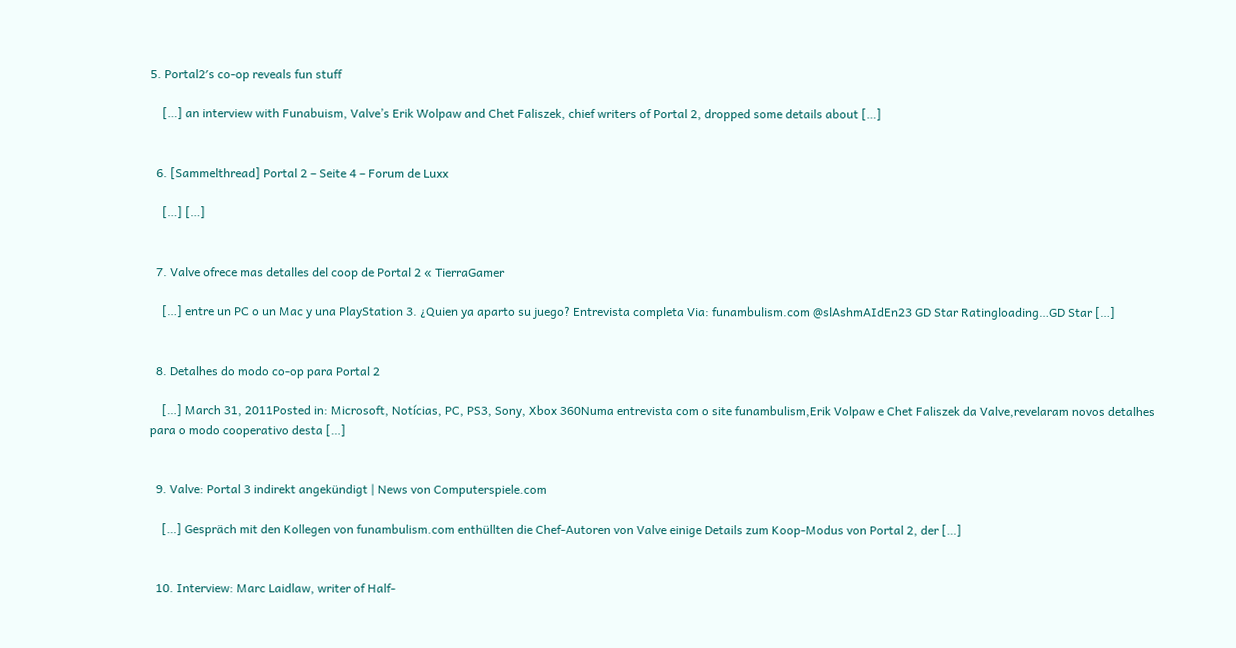5. Portal2′s co-op reveals fun stuff

    […] an interview with Funabuism, Valve’s Erik Wolpaw and Chet Faliszek, chief writers of Portal 2, dropped some details about […]


  6. [Sammelthread] Portal 2 – Seite 4 – Forum de Luxx

    […] […]


  7. Valve ofrece mas detalles del coop de Portal 2 « TierraGamer

    […] entre un PC o un Mac y una PlayStation 3. ¿Quien ya aparto su juego? Entrevista completa Via: funambulism.com @slAshmAIdEn23 GD Star Ratingloading…GD Star […]


  8. Detalhes do modo co-op para Portal 2

    […] March 31, 2011Posted in: Microsoft, Notícias, PC, PS3, Sony, Xbox 360Numa entrevista com o site funambulism,Erik Volpaw e Chet Faliszek da Valve,revelaram novos detalhes para o modo cooperativo desta […]


  9. Valve: Portal 3 indirekt angekündigt | News von Computerspiele.com

    […] Gespräch mit den Kollegen von funambulism.com enthüllten die Chef-Autoren von Valve einige Details zum Koop-Modus von Portal 2, der […]


  10. Interview: Marc Laidlaw, writer of Half-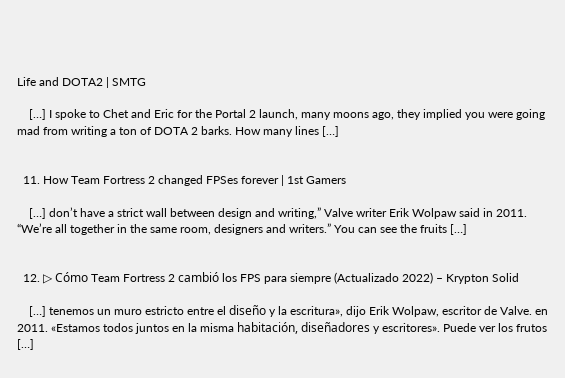Life and DOTA2 | SMTG

    […] I spoke to Chet and Eric for the Portal 2 launch, many moons ago, they implied you were going mad from writing a ton of DOTA 2 barks. How many lines […]


  11. How Team Fortress 2 changed FPSes forever | 1st Gamers

    […] don’t have a strict wall between design and writing,” Valve writer Erik Wolpaw said in 2011. “We’re all together in the same room, designers and writers.” You can see the fruits […]


  12. ▷ Cómo Team Fortress 2 cambió los FPS para siempre (Actualizado 2022) – Krypton Solid

    […] tenemos un muro estricto entre el diseño y la escritura», dijo Erik Wolpaw, escritor de Valve. en 2011. «Estamos todos juntos en la misma habitación, diseñadores y escritores». Puede ver los frutos […]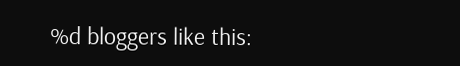%d bloggers like this: